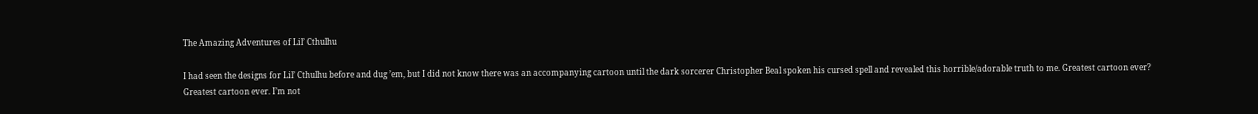The Amazing Adventures of Lil’ Cthulhu

I had seen the designs for Lil’ Cthulhu before and dug ’em, but I did not know there was an accompanying cartoon until the dark sorcerer Christopher Beal spoken his cursed spell and revealed this horrible/adorable truth to me. Greatest cartoon ever? Greatest cartoon ever. I’m not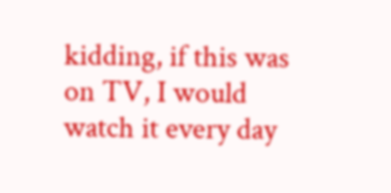kidding, if this was on TV, I would watch it every day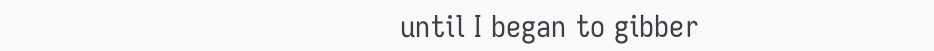until I began to gibber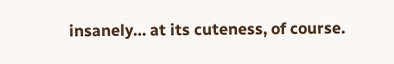insanely… at its cuteness, of course.